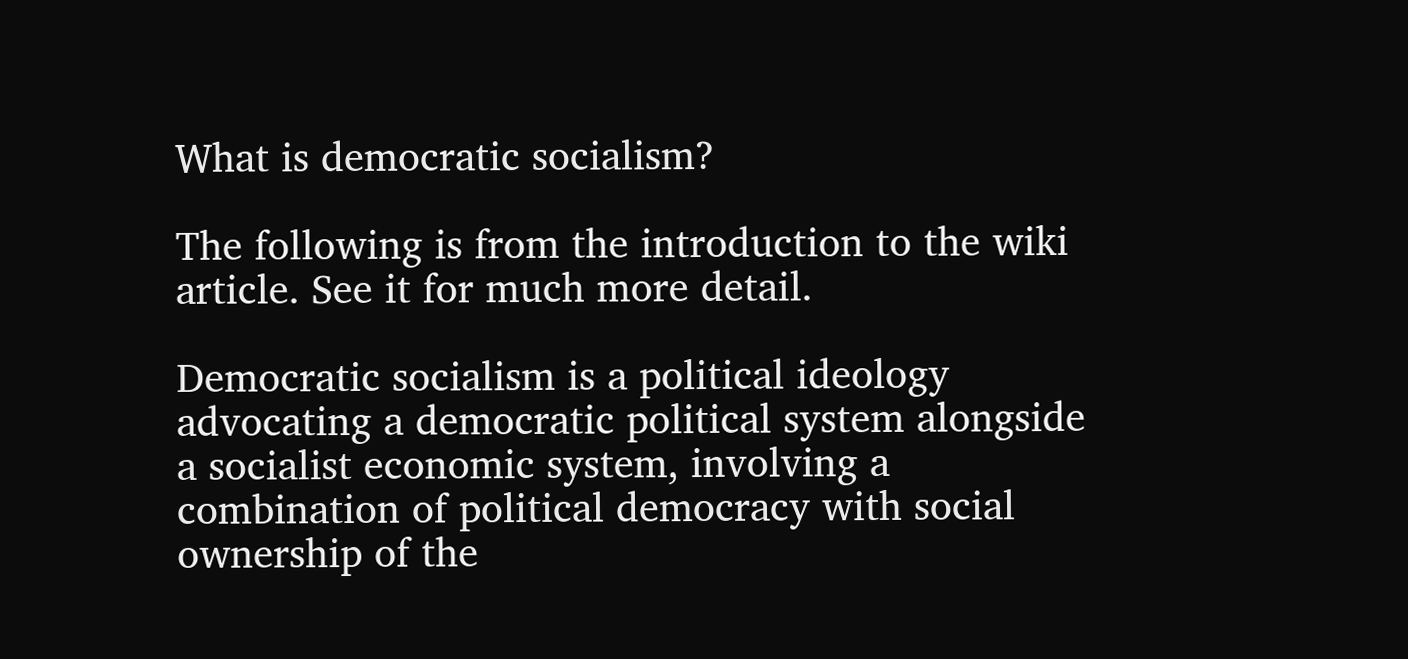What is democratic socialism?

The following is from the introduction to the wiki article. See it for much more detail.

Democratic socialism is a political ideology advocating a democratic political system alongside a socialist economic system, involving a combination of political democracy with social ownership of the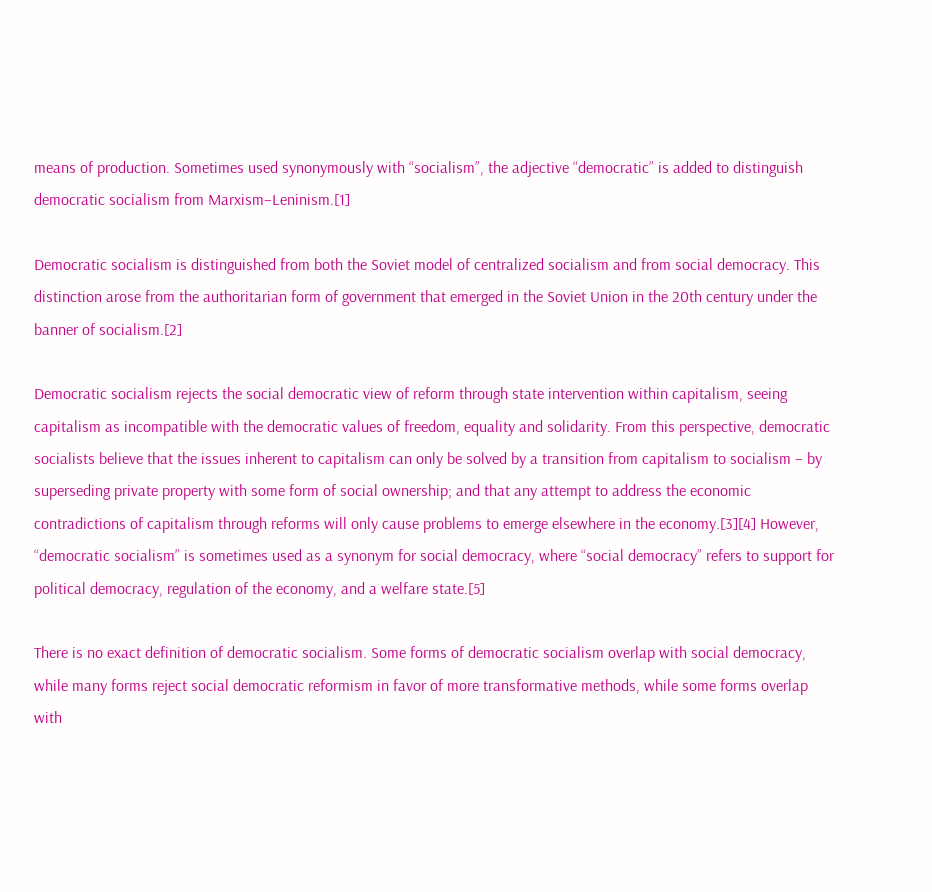means of production. Sometimes used synonymously with “socialism”, the adjective “democratic” is added to distinguish democratic socialism from Marxism–Leninism.[1]

Democratic socialism is distinguished from both the Soviet model of centralized socialism and from social democracy. This distinction arose from the authoritarian form of government that emerged in the Soviet Union in the 20th century under the banner of socialism.[2]

Democratic socialism rejects the social democratic view of reform through state intervention within capitalism, seeing capitalism as incompatible with the democratic values of freedom, equality and solidarity. From this perspective, democratic socialists believe that the issues inherent to capitalism can only be solved by a transition from capitalism to socialism – by superseding private property with some form of social ownership; and that any attempt to address the economic contradictions of capitalism through reforms will only cause problems to emerge elsewhere in the economy.[3][4] However, “democratic socialism” is sometimes used as a synonym for social democracy, where “social democracy” refers to support for political democracy, regulation of the economy, and a welfare state.[5]

There is no exact definition of democratic socialism. Some forms of democratic socialism overlap with social democracy, while many forms reject social democratic reformism in favor of more transformative methods, while some forms overlap with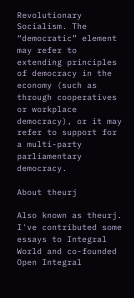Revolutionary Socialism. The “democratic” element may refer to extending principles of democracy in the economy (such as through cooperatives or workplace democracy), or it may refer to support for a multi-party parliamentary democracy.

About theurj

Also known as theurj. I've contributed some essays to Integral World and co-founded Open Integral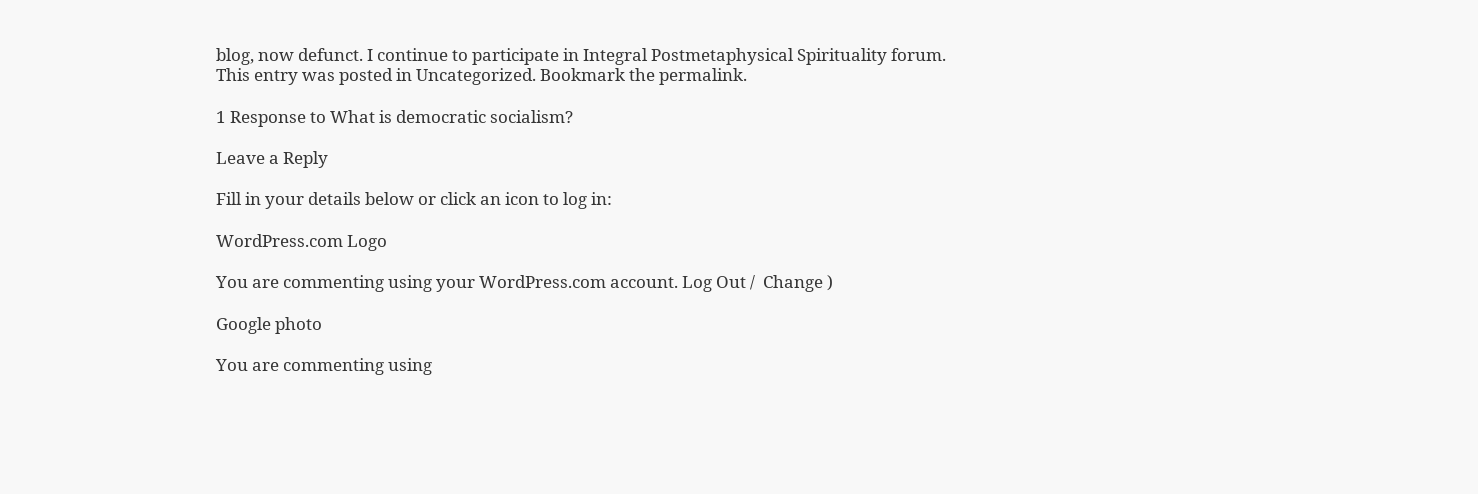blog, now defunct. I continue to participate in Integral Postmetaphysical Spirituality forum.
This entry was posted in Uncategorized. Bookmark the permalink.

1 Response to What is democratic socialism?

Leave a Reply

Fill in your details below or click an icon to log in:

WordPress.com Logo

You are commenting using your WordPress.com account. Log Out /  Change )

Google photo

You are commenting using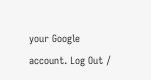your Google account. Log Out /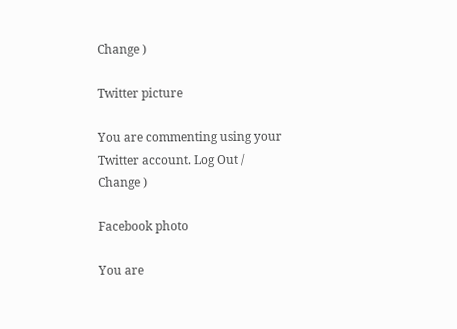Change )

Twitter picture

You are commenting using your Twitter account. Log Out /  Change )

Facebook photo

You are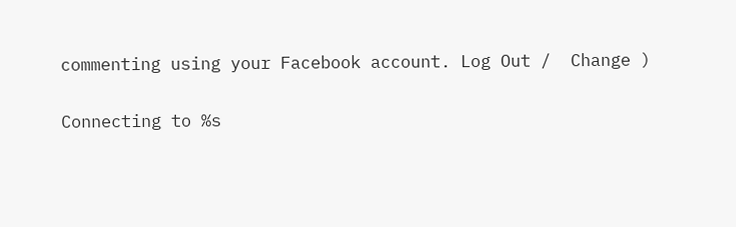commenting using your Facebook account. Log Out /  Change )

Connecting to %s